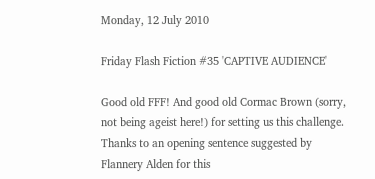Monday, 12 July 2010

Friday Flash Fiction #35 'CAPTIVE AUDIENCE'

Good old FFF! And good old Cormac Brown (sorry, not being ageist here!) for setting us this challenge. Thanks to an opening sentence suggested by Flannery Alden for this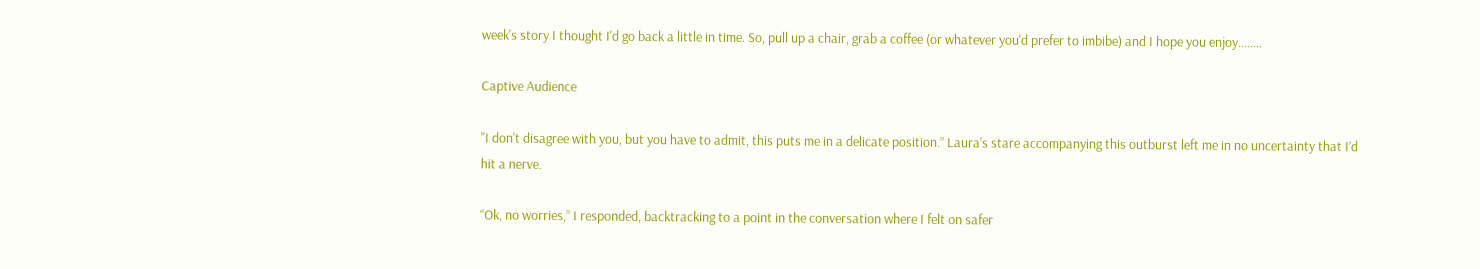week's story I thought I'd go back a little in time. So, pull up a chair, grab a coffee (or whatever you'd prefer to imbibe) and I hope you enjoy........

Captive Audience

"I don't disagree with you, but you have to admit, this puts me in a delicate position.” Laura’s stare accompanying this outburst left me in no uncertainty that I’d hit a nerve.

“Ok, no worries,” I responded, backtracking to a point in the conversation where I felt on safer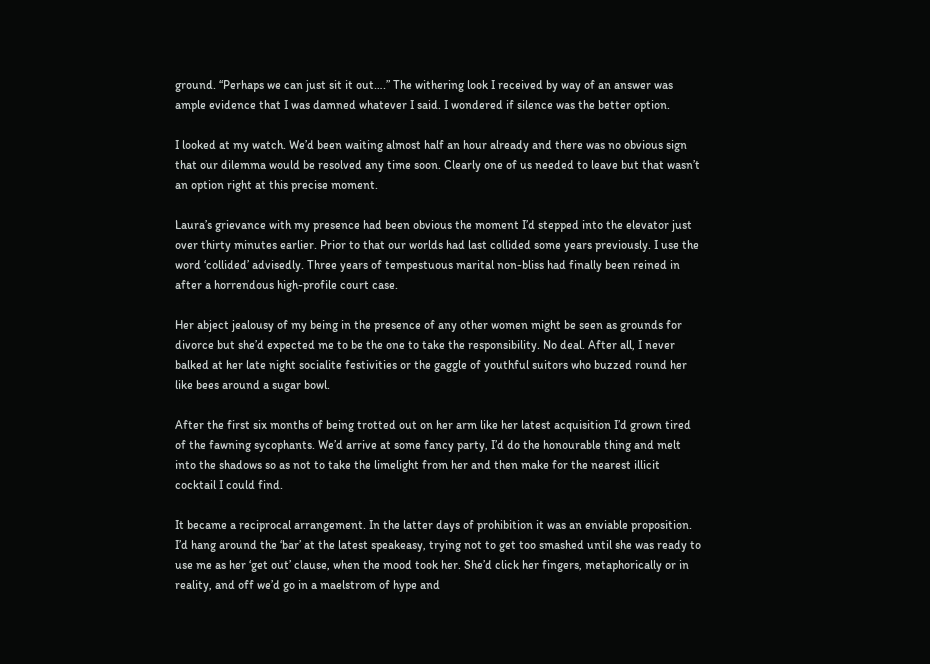ground. “Perhaps we can just sit it out….” The withering look I received by way of an answer was ample evidence that I was damned whatever I said. I wondered if silence was the better option.

I looked at my watch. We’d been waiting almost half an hour already and there was no obvious sign that our dilemma would be resolved any time soon. Clearly one of us needed to leave but that wasn’t an option right at this precise moment.

Laura’s grievance with my presence had been obvious the moment I’d stepped into the elevator just over thirty minutes earlier. Prior to that our worlds had last collided some years previously. I use the word ‘collided’ advisedly. Three years of tempestuous marital non-bliss had finally been reined in after a horrendous high-profile court case.

Her abject jealousy of my being in the presence of any other women might be seen as grounds for divorce but she’d expected me to be the one to take the responsibility. No deal. After all, I never balked at her late night socialite festivities or the gaggle of youthful suitors who buzzed round her like bees around a sugar bowl.

After the first six months of being trotted out on her arm like her latest acquisition I’d grown tired of the fawning sycophants. We’d arrive at some fancy party, I’d do the honourable thing and melt into the shadows so as not to take the limelight from her and then make for the nearest illicit cocktail I could find.

It became a reciprocal arrangement. In the latter days of prohibition it was an enviable proposition. I’d hang around the ‘bar’ at the latest speakeasy, trying not to get too smashed until she was ready to use me as her ‘get out’ clause, when the mood took her. She’d click her fingers, metaphorically or in reality, and off we’d go in a maelstrom of hype and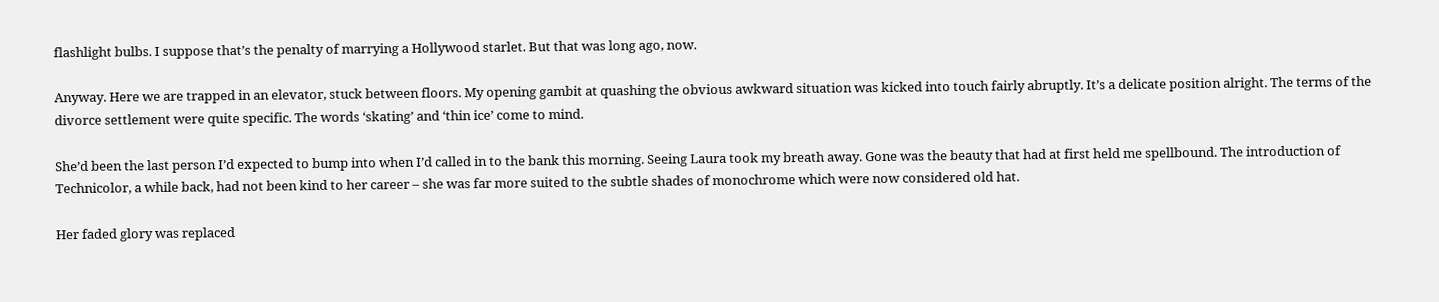flashlight bulbs. I suppose that’s the penalty of marrying a Hollywood starlet. But that was long ago, now.

Anyway. Here we are trapped in an elevator, stuck between floors. My opening gambit at quashing the obvious awkward situation was kicked into touch fairly abruptly. It’s a delicate position alright. The terms of the divorce settlement were quite specific. The words ‘skating’ and ‘thin ice’ come to mind.

She’d been the last person I’d expected to bump into when I’d called in to the bank this morning. Seeing Laura took my breath away. Gone was the beauty that had at first held me spellbound. The introduction of Technicolor, a while back, had not been kind to her career – she was far more suited to the subtle shades of monochrome which were now considered old hat.

Her faded glory was replaced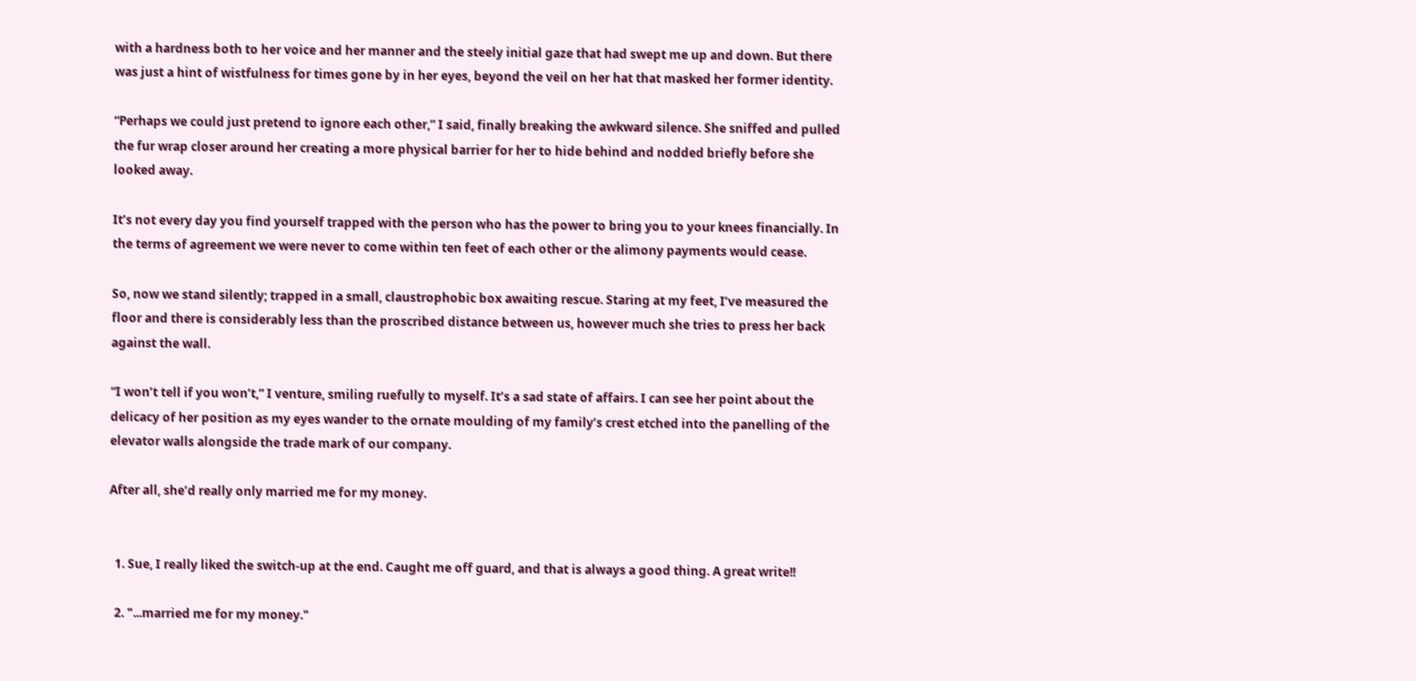with a hardness both to her voice and her manner and the steely initial gaze that had swept me up and down. But there was just a hint of wistfulness for times gone by in her eyes, beyond the veil on her hat that masked her former identity.

“Perhaps we could just pretend to ignore each other,” I said, finally breaking the awkward silence. She sniffed and pulled the fur wrap closer around her creating a more physical barrier for her to hide behind and nodded briefly before she looked away.

It’s not every day you find yourself trapped with the person who has the power to bring you to your knees financially. In the terms of agreement we were never to come within ten feet of each other or the alimony payments would cease.

So, now we stand silently; trapped in a small, claustrophobic box awaiting rescue. Staring at my feet, I’ve measured the floor and there is considerably less than the proscribed distance between us, however much she tries to press her back against the wall.

“I won’t tell if you won’t,” I venture, smiling ruefully to myself. It’s a sad state of affairs. I can see her point about the delicacy of her position as my eyes wander to the ornate moulding of my family’s crest etched into the panelling of the elevator walls alongside the trade mark of our company.

After all, she’d really only married me for my money.


  1. Sue, I really liked the switch-up at the end. Caught me off guard, and that is always a good thing. A great write!!

  2. "...married me for my money."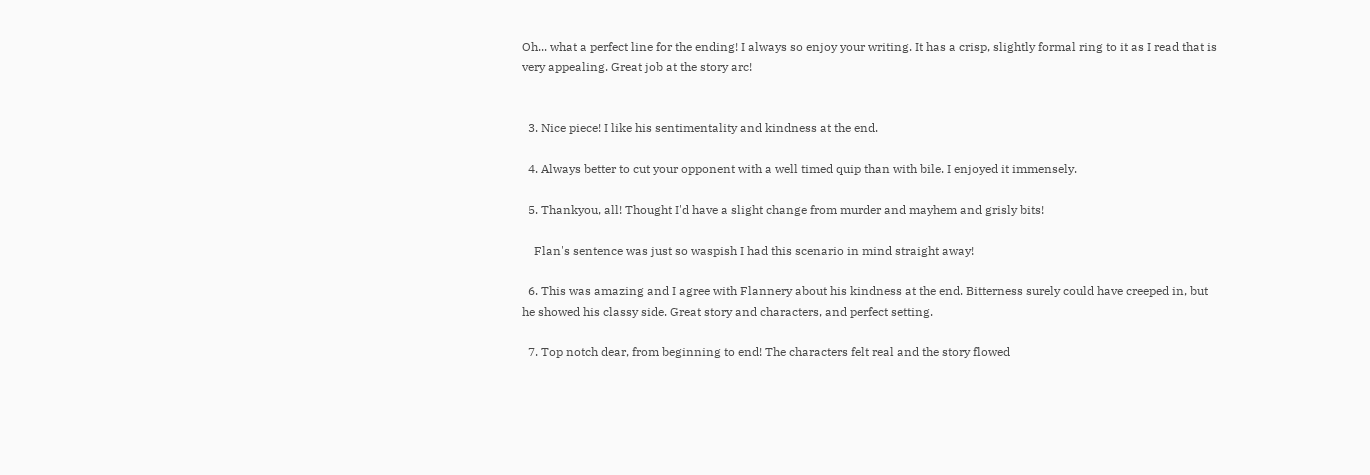Oh... what a perfect line for the ending! I always so enjoy your writing. It has a crisp, slightly formal ring to it as I read that is very appealing. Great job at the story arc!


  3. Nice piece! I like his sentimentality and kindness at the end.

  4. Always better to cut your opponent with a well timed quip than with bile. I enjoyed it immensely.

  5. Thankyou, all! Thought I'd have a slight change from murder and mayhem and grisly bits!

    Flan's sentence was just so waspish I had this scenario in mind straight away!

  6. This was amazing and I agree with Flannery about his kindness at the end. Bitterness surely could have creeped in, but he showed his classy side. Great story and characters, and perfect setting.

  7. Top notch dear, from beginning to end! The characters felt real and the story flowed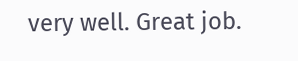very well. Great job.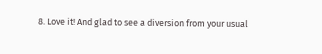8. Love it! And glad to see a diversion from your usual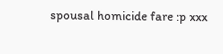spousal homicide fare :p xxx